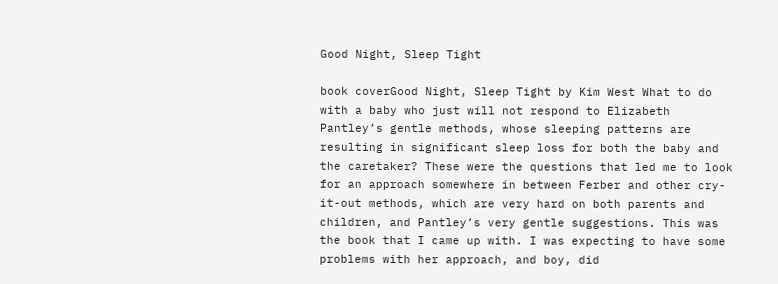Good Night, Sleep Tight

book coverGood Night, Sleep Tight by Kim West What to do with a baby who just will not respond to Elizabeth Pantley’s gentle methods, whose sleeping patterns are resulting in significant sleep loss for both the baby and the caretaker? These were the questions that led me to look for an approach somewhere in between Ferber and other cry-it-out methods, which are very hard on both parents and children, and Pantley’s very gentle suggestions. This was the book that I came up with. I was expecting to have some problems with her approach, and boy, did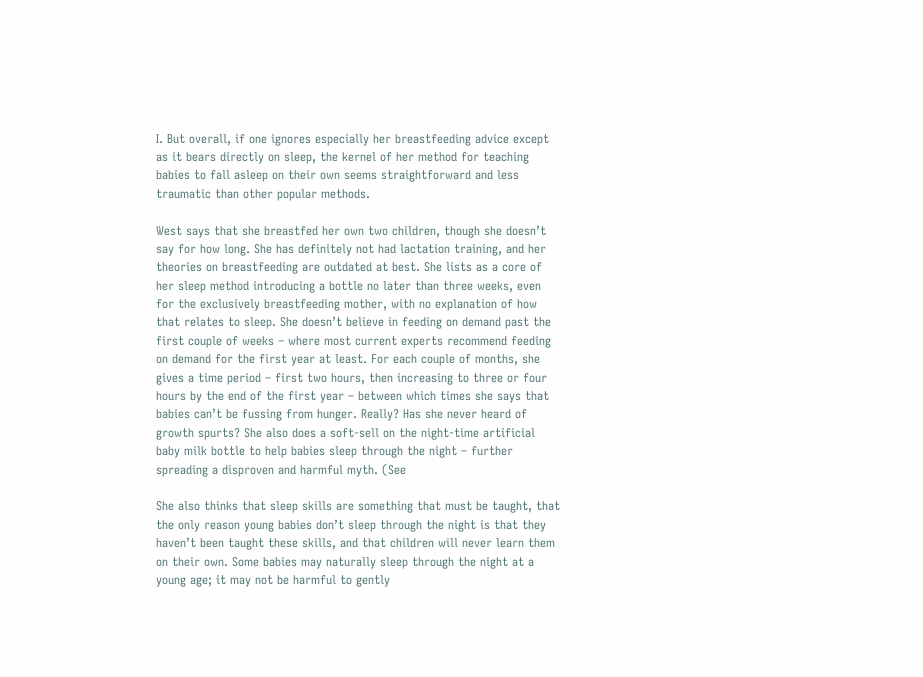I. But overall, if one ignores especially her breastfeeding advice except as it bears directly on sleep, the kernel of her method for teaching babies to fall asleep on their own seems straightforward and less traumatic than other popular methods.

West says that she breastfed her own two children, though she doesn’t say for how long. She has definitely not had lactation training, and her theories on breastfeeding are outdated at best. She lists as a core of her sleep method introducing a bottle no later than three weeks, even for the exclusively breastfeeding mother, with no explanation of how that relates to sleep. She doesn’t believe in feeding on demand past the first couple of weeks – where most current experts recommend feeding on demand for the first year at least. For each couple of months, she gives a time period – first two hours, then increasing to three or four hours by the end of the first year – between which times she says that babies can’t be fussing from hunger. Really? Has she never heard of growth spurts? She also does a soft-sell on the night-time artificial baby milk bottle to help babies sleep through the night – further spreading a disproven and harmful myth. (See

She also thinks that sleep skills are something that must be taught, that the only reason young babies don’t sleep through the night is that they haven’t been taught these skills, and that children will never learn them on their own. Some babies may naturally sleep through the night at a young age; it may not be harmful to gently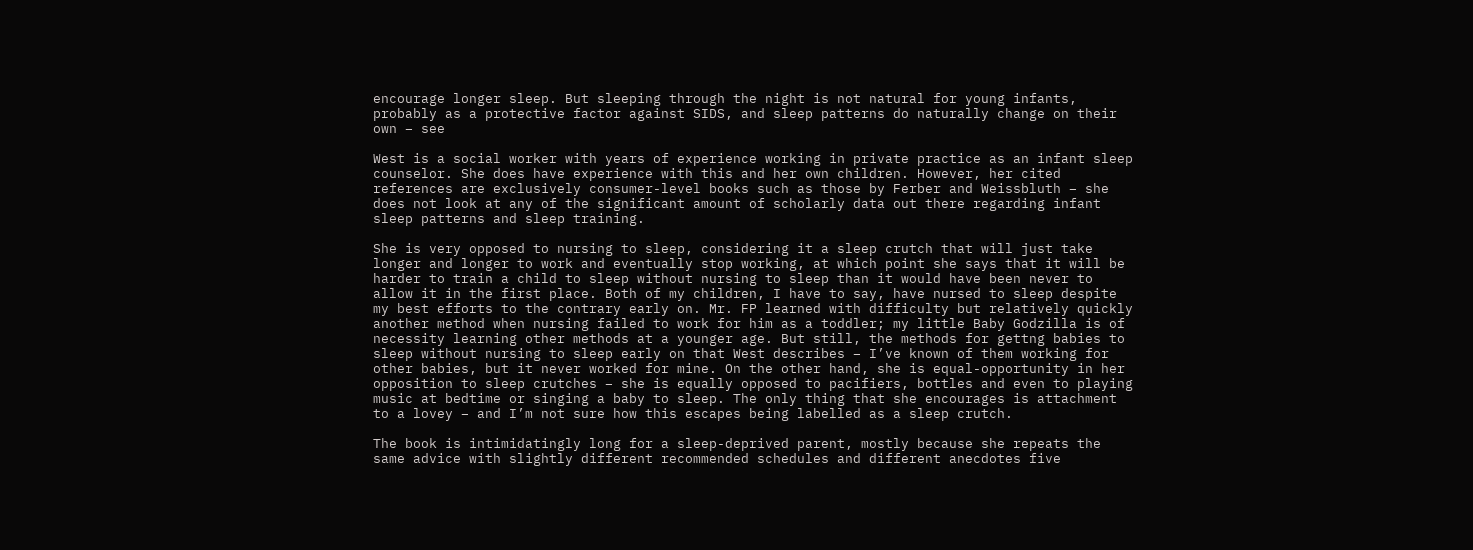encourage longer sleep. But sleeping through the night is not natural for young infants, probably as a protective factor against SIDS, and sleep patterns do naturally change on their own – see

West is a social worker with years of experience working in private practice as an infant sleep counselor. She does have experience with this and her own children. However, her cited references are exclusively consumer-level books such as those by Ferber and Weissbluth – she does not look at any of the significant amount of scholarly data out there regarding infant sleep patterns and sleep training.

She is very opposed to nursing to sleep, considering it a sleep crutch that will just take longer and longer to work and eventually stop working, at which point she says that it will be harder to train a child to sleep without nursing to sleep than it would have been never to allow it in the first place. Both of my children, I have to say, have nursed to sleep despite my best efforts to the contrary early on. Mr. FP learned with difficulty but relatively quickly another method when nursing failed to work for him as a toddler; my little Baby Godzilla is of necessity learning other methods at a younger age. But still, the methods for gettng babies to sleep without nursing to sleep early on that West describes – I’ve known of them working for other babies, but it never worked for mine. On the other hand, she is equal-opportunity in her opposition to sleep crutches – she is equally opposed to pacifiers, bottles and even to playing music at bedtime or singing a baby to sleep. The only thing that she encourages is attachment to a lovey – and I’m not sure how this escapes being labelled as a sleep crutch.

The book is intimidatingly long for a sleep-deprived parent, mostly because she repeats the same advice with slightly different recommended schedules and different anecdotes five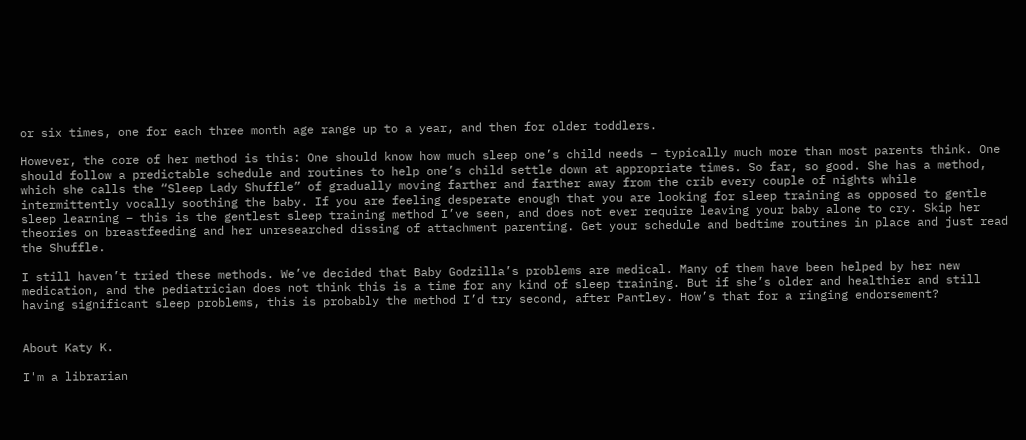or six times, one for each three month age range up to a year, and then for older toddlers.

However, the core of her method is this: One should know how much sleep one’s child needs – typically much more than most parents think. One should follow a predictable schedule and routines to help one’s child settle down at appropriate times. So far, so good. She has a method, which she calls the “Sleep Lady Shuffle” of gradually moving farther and farther away from the crib every couple of nights while intermittently vocally soothing the baby. If you are feeling desperate enough that you are looking for sleep training as opposed to gentle sleep learning – this is the gentlest sleep training method I’ve seen, and does not ever require leaving your baby alone to cry. Skip her theories on breastfeeding and her unresearched dissing of attachment parenting. Get your schedule and bedtime routines in place and just read the Shuffle.

I still haven’t tried these methods. We’ve decided that Baby Godzilla’s problems are medical. Many of them have been helped by her new medication, and the pediatrician does not think this is a time for any kind of sleep training. But if she’s older and healthier and still having significant sleep problems, this is probably the method I’d try second, after Pantley. How’s that for a ringing endorsement?


About Katy K.

I'm a librarian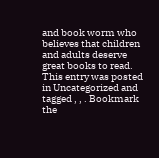and book worm who believes that children and adults deserve great books to read.
This entry was posted in Uncategorized and tagged , , . Bookmark the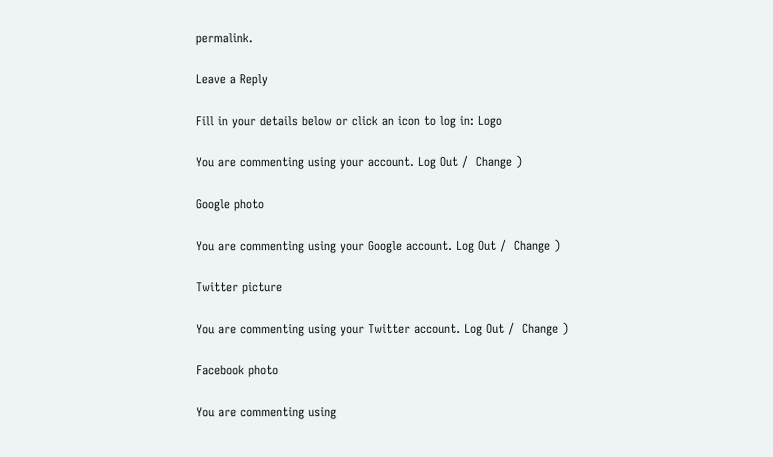permalink.

Leave a Reply

Fill in your details below or click an icon to log in: Logo

You are commenting using your account. Log Out /  Change )

Google photo

You are commenting using your Google account. Log Out /  Change )

Twitter picture

You are commenting using your Twitter account. Log Out /  Change )

Facebook photo

You are commenting using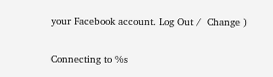your Facebook account. Log Out /  Change )

Connecting to %s